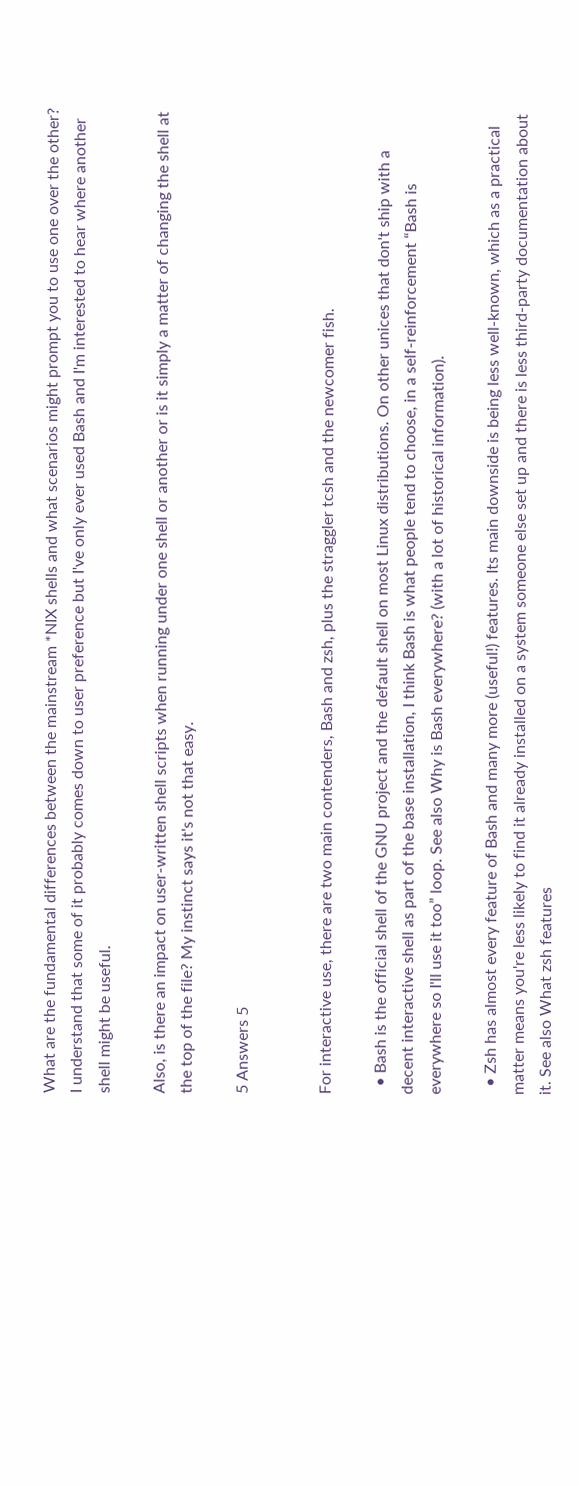What are the fundamental differences between the mainstream *NIX shells and what scenarios might prompt you to use one over the other? I understand that some of it probably comes down to user preference but I've only ever used Bash and I'm interested to hear where another shell might be useful.

Also, is there an impact on user-written shell scripts when running under one shell or another or is it simply a matter of changing the shell at the top of the file? My instinct says it's not that easy.

5 Answers 5


For interactive use, there are two main contenders, Bash and zsh, plus the straggler tcsh and the newcomer fish.

  • Bash is the official shell of the GNU project and the default shell on most Linux distributions. On other unices that don't ship with a decent interactive shell as part of the base installation, I think Bash is what people tend to choose, in a self-reinforcement “Bash is everywhere so I'll use it too” loop. See also Why is Bash everywhere? (with a lot of historical information).

  • Zsh has almost every feature of Bash and many more (useful!) features. Its main downside is being less well-known, which as a practical matter means you're less likely to find it already installed on a system someone else set up and there is less third-party documentation about it. See also What zsh features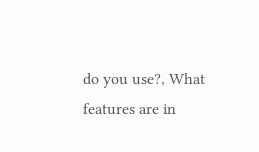do you use?, What features are in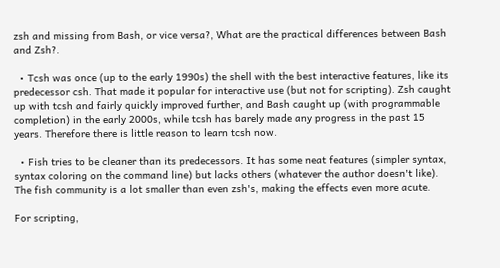zsh and missing from Bash, or vice versa?, What are the practical differences between Bash and Zsh?.

  • Tcsh was once (up to the early 1990s) the shell with the best interactive features, like its predecessor csh. That made it popular for interactive use (but not for scripting). Zsh caught up with tcsh and fairly quickly improved further, and Bash caught up (with programmable completion) in the early 2000s, while tcsh has barely made any progress in the past 15 years. Therefore there is little reason to learn tcsh now.

  • Fish tries to be cleaner than its predecessors. It has some neat features (simpler syntax, syntax coloring on the command line) but lacks others (whatever the author doesn't like). The fish community is a lot smaller than even zsh's, making the effects even more acute.

For scripting,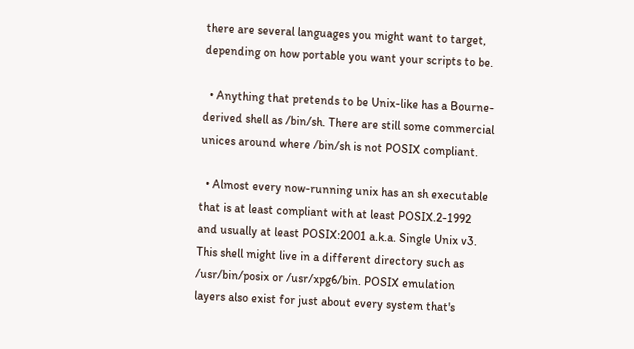there are several languages you might want to target, depending on how portable you want your scripts to be.

  • Anything that pretends to be Unix-like has a Bourne-derived shell as /bin/sh. There are still some commercial unices around where /bin/sh is not POSIX compliant.

  • Almost every now-running unix has an sh executable that is at least compliant with at least POSIX.2-1992 and usually at least POSIX:2001 a.k.a. Single Unix v3. This shell might live in a different directory such as /usr/bin/posix or /usr/xpg6/bin. POSIX emulation layers also exist for just about every system that's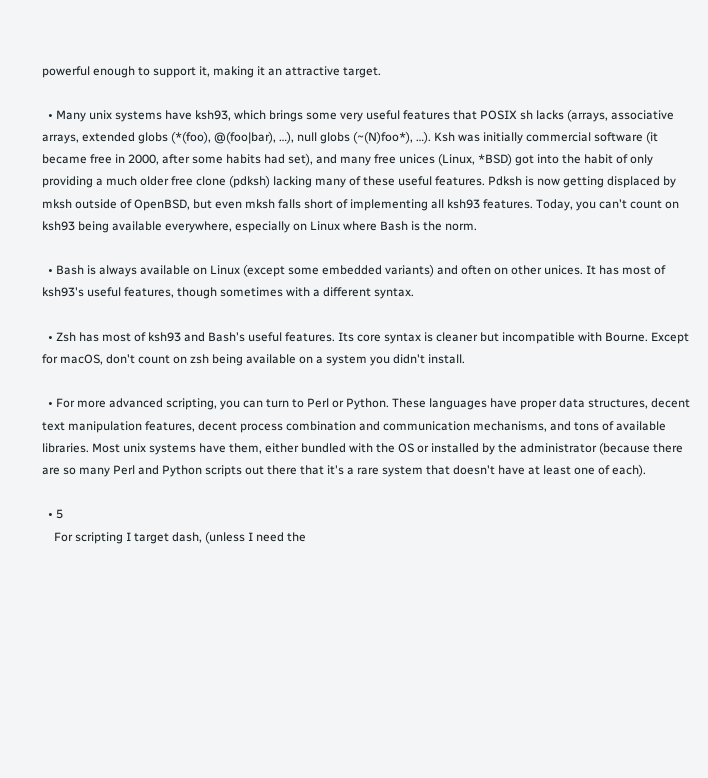powerful enough to support it, making it an attractive target.

  • Many unix systems have ksh93, which brings some very useful features that POSIX sh lacks (arrays, associative arrays, extended globs (*(foo), @(foo|bar), …), null globs (~(N)foo*), …). Ksh was initially commercial software (it became free in 2000, after some habits had set), and many free unices (Linux, *BSD) got into the habit of only providing a much older free clone (pdksh) lacking many of these useful features. Pdksh is now getting displaced by mksh outside of OpenBSD, but even mksh falls short of implementing all ksh93 features. Today, you can't count on ksh93 being available everywhere, especially on Linux where Bash is the norm.

  • Bash is always available on Linux (except some embedded variants) and often on other unices. It has most of ksh93's useful features, though sometimes with a different syntax.

  • Zsh has most of ksh93 and Bash's useful features. Its core syntax is cleaner but incompatible with Bourne. Except for macOS, don't count on zsh being available on a system you didn't install.

  • For more advanced scripting, you can turn to Perl or Python. These languages have proper data structures, decent text manipulation features, decent process combination and communication mechanisms, and tons of available libraries. Most unix systems have them, either bundled with the OS or installed by the administrator (because there are so many Perl and Python scripts out there that it's a rare system that doesn't have at least one of each).

  • 5
    For scripting I target dash, (unless I need the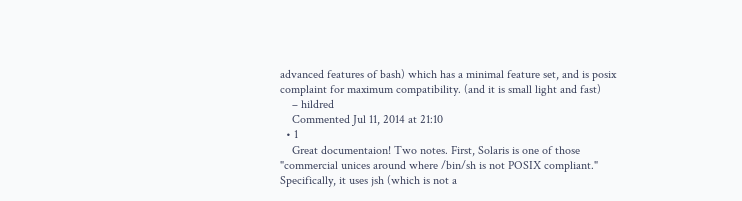advanced features of bash) which has a minimal feature set, and is posix complaint for maximum compatibility. (and it is small light and fast)
    – hildred
    Commented Jul 11, 2014 at 21:10
  • 1
    Great documentaion! Two notes. First, Solaris is one of those "commercial unices around where /bin/sh is not POSIX compliant." Specifically, it uses jsh (which is not a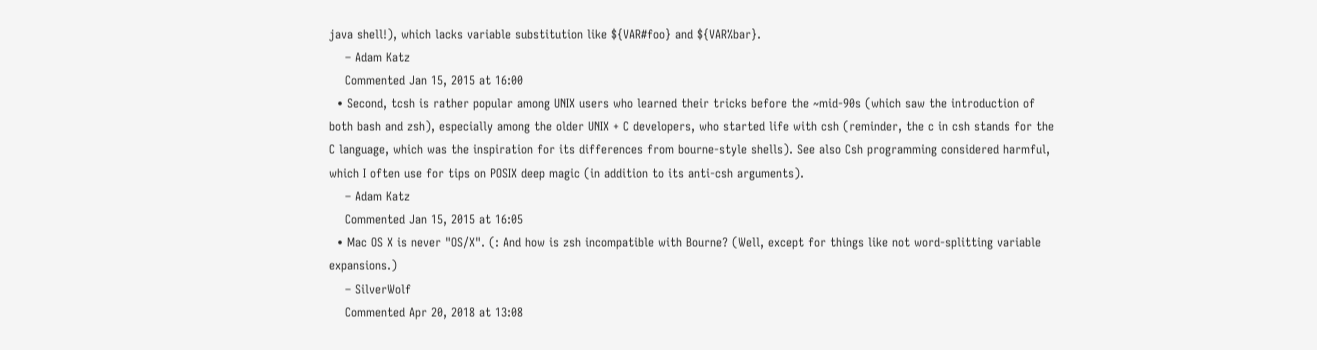java shell!), which lacks variable substitution like ${VAR#foo} and ${VAR%bar}.
    – Adam Katz
    Commented Jan 15, 2015 at 16:00
  • Second, tcsh is rather popular among UNIX users who learned their tricks before the ~mid-90s (which saw the introduction of both bash and zsh), especially among the older UNIX + C developers, who started life with csh (reminder, the c in csh stands for the C language, which was the inspiration for its differences from bourne-style shells). See also Csh programming considered harmful, which I often use for tips on POSIX deep magic (in addition to its anti-csh arguments).
    – Adam Katz
    Commented Jan 15, 2015 at 16:05
  • Mac OS X is never "OS/X". (: And how is zsh incompatible with Bourne? (Well, except for things like not word-splitting variable expansions.)
    – SilverWolf
    Commented Apr 20, 2018 at 13:08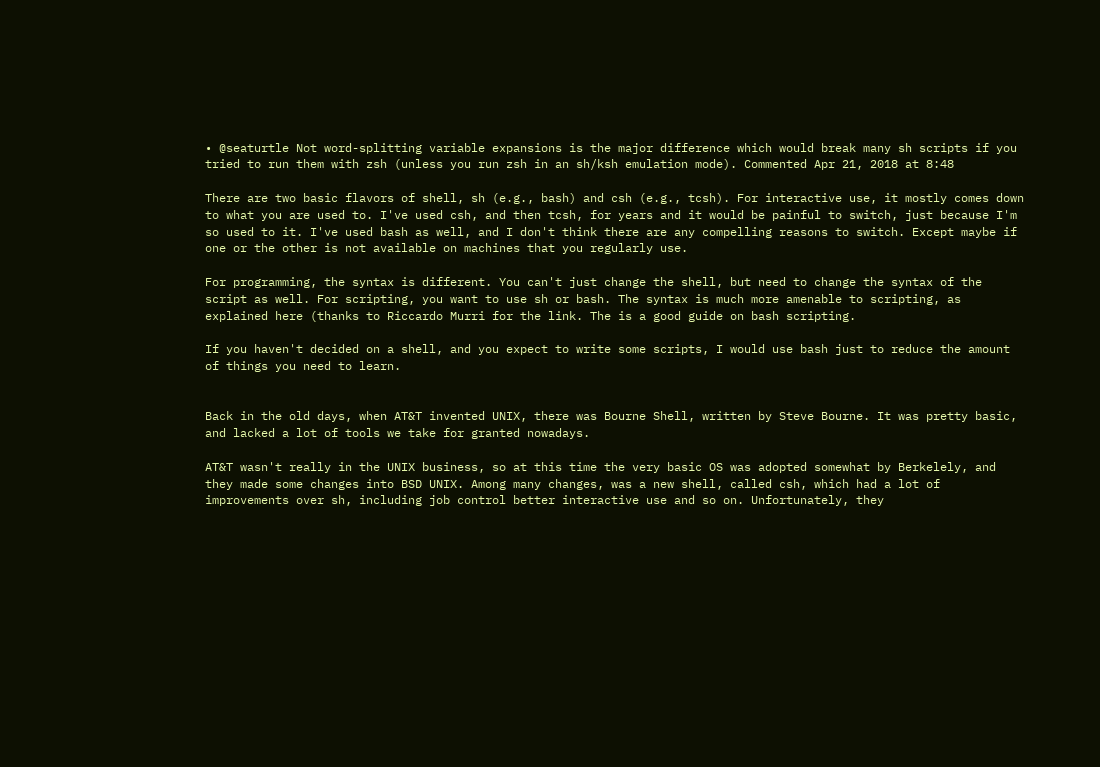• @seaturtle Not word-splitting variable expansions is the major difference which would break many sh scripts if you tried to run them with zsh (unless you run zsh in an sh/ksh emulation mode). Commented Apr 21, 2018 at 8:48

There are two basic flavors of shell, sh (e.g., bash) and csh (e.g., tcsh). For interactive use, it mostly comes down to what you are used to. I've used csh, and then tcsh, for years and it would be painful to switch, just because I'm so used to it. I've used bash as well, and I don't think there are any compelling reasons to switch. Except maybe if one or the other is not available on machines that you regularly use.

For programming, the syntax is different. You can't just change the shell, but need to change the syntax of the script as well. For scripting, you want to use sh or bash. The syntax is much more amenable to scripting, as explained here (thanks to Riccardo Murri for the link. The is a good guide on bash scripting.

If you haven't decided on a shell, and you expect to write some scripts, I would use bash just to reduce the amount of things you need to learn.


Back in the old days, when AT&T invented UNIX, there was Bourne Shell, written by Steve Bourne. It was pretty basic, and lacked a lot of tools we take for granted nowadays.

AT&T wasn't really in the UNIX business, so at this time the very basic OS was adopted somewhat by Berkelely, and they made some changes into BSD UNIX. Among many changes, was a new shell, called csh, which had a lot of improvements over sh, including job control better interactive use and so on. Unfortunately, they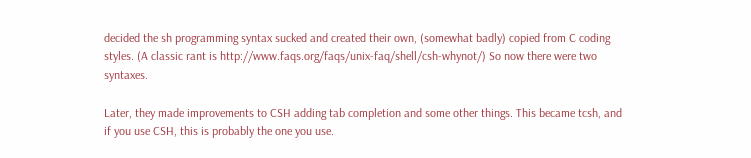decided the sh programming syntax sucked and created their own, (somewhat badly) copied from C coding styles. (A classic rant is http://www.faqs.org/faqs/unix-faq/shell/csh-whynot/) So now there were two syntaxes.

Later, they made improvements to CSH adding tab completion and some other things. This became tcsh, and if you use CSH, this is probably the one you use.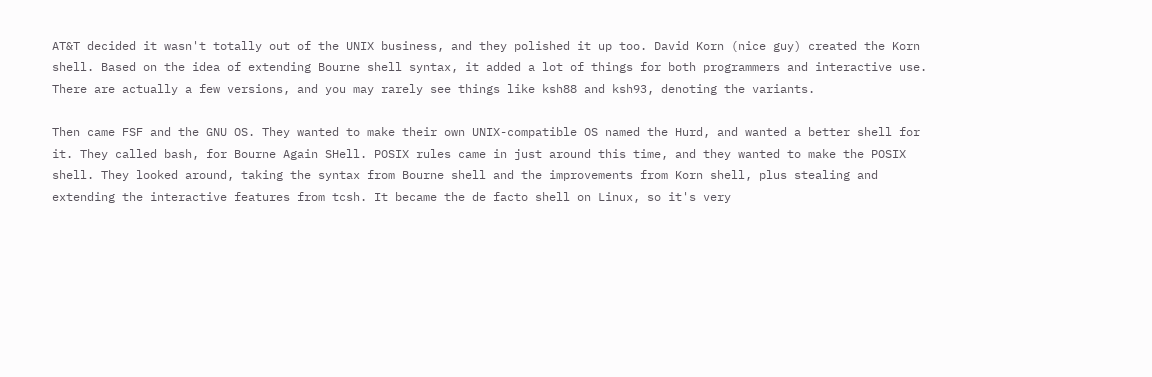AT&T decided it wasn't totally out of the UNIX business, and they polished it up too. David Korn (nice guy) created the Korn shell. Based on the idea of extending Bourne shell syntax, it added a lot of things for both programmers and interactive use. There are actually a few versions, and you may rarely see things like ksh88 and ksh93, denoting the variants.

Then came FSF and the GNU OS. They wanted to make their own UNIX-compatible OS named the Hurd, and wanted a better shell for it. They called bash, for Bourne Again SHell. POSIX rules came in just around this time, and they wanted to make the POSIX shell. They looked around, taking the syntax from Bourne shell and the improvements from Korn shell, plus stealing and extending the interactive features from tcsh. It became the de facto shell on Linux, so it's very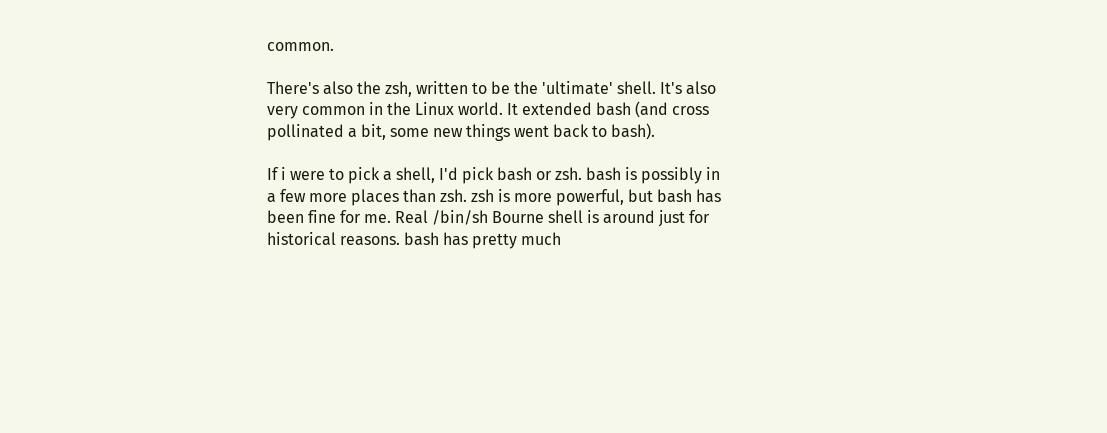common.

There's also the zsh, written to be the 'ultimate' shell. It's also very common in the Linux world. It extended bash (and cross pollinated a bit, some new things went back to bash).

If i were to pick a shell, I'd pick bash or zsh. bash is possibly in a few more places than zsh. zsh is more powerful, but bash has been fine for me. Real /bin/sh Bourne shell is around just for historical reasons. bash has pretty much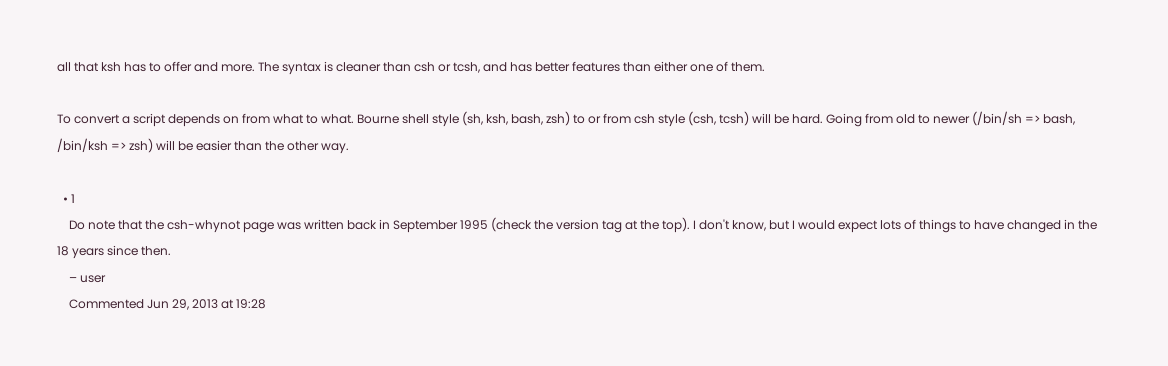all that ksh has to offer and more. The syntax is cleaner than csh or tcsh, and has better features than either one of them.

To convert a script depends on from what to what. Bourne shell style (sh, ksh, bash, zsh) to or from csh style (csh, tcsh) will be hard. Going from old to newer (/bin/sh => bash, /bin/ksh => zsh) will be easier than the other way.

  • 1
    Do note that the csh-whynot page was written back in September 1995 (check the version tag at the top). I don't know, but I would expect lots of things to have changed in the 18 years since then.
    – user
    Commented Jun 29, 2013 at 19:28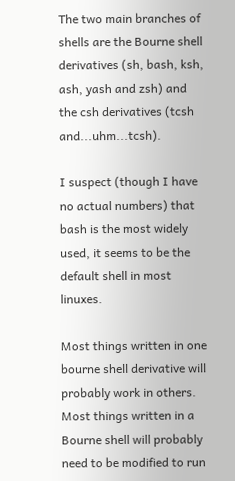The two main branches of shells are the Bourne shell derivatives (sh, bash, ksh, ash, yash and zsh) and the csh derivatives (tcsh and...uhm...tcsh).

I suspect (though I have no actual numbers) that bash is the most widely used, it seems to be the default shell in most linuxes.

Most things written in one bourne shell derivative will probably work in others. Most things written in a Bourne shell will probably need to be modified to run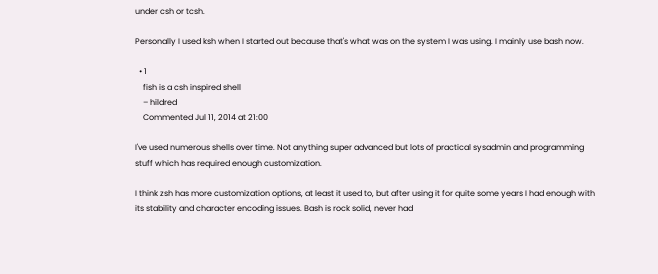under csh or tcsh.

Personally I used ksh when I started out because that's what was on the system I was using. I mainly use bash now.

  • 1
    fish is a csh inspired shell
    – hildred
    Commented Jul 11, 2014 at 21:00

I've used numerous shells over time. Not anything super advanced but lots of practical sysadmin and programming stuff which has required enough customization.

I think zsh has more customization options, at least it used to, but after using it for quite some years I had enough with its stability and character encoding issues. Bash is rock solid, never had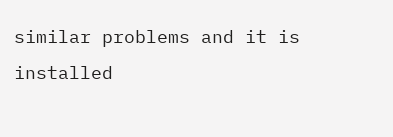similar problems and it is installed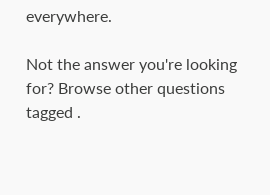everywhere.

Not the answer you're looking for? Browse other questions tagged .